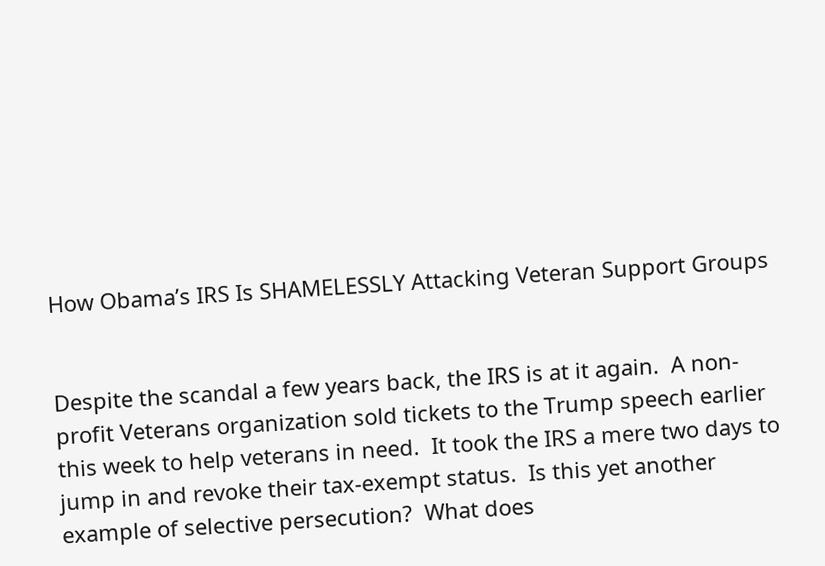How Obama’s IRS Is SHAMELESSLY Attacking Veteran Support Groups


Despite the scandal a few years back, the IRS is at it again.  A non-profit Veterans organization sold tickets to the Trump speech earlier this week to help veterans in need.  It took the IRS a mere two days to jump in and revoke their tax-exempt status.  Is this yet another example of selective persecution?  What does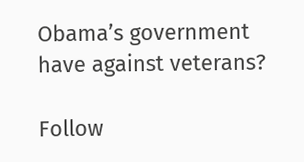Obama’s government have against veterans?

Follow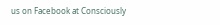us on Facebook at Consciously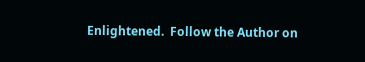Enlightened.  Follow the Author on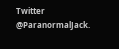Twitter @ParanormalJack.